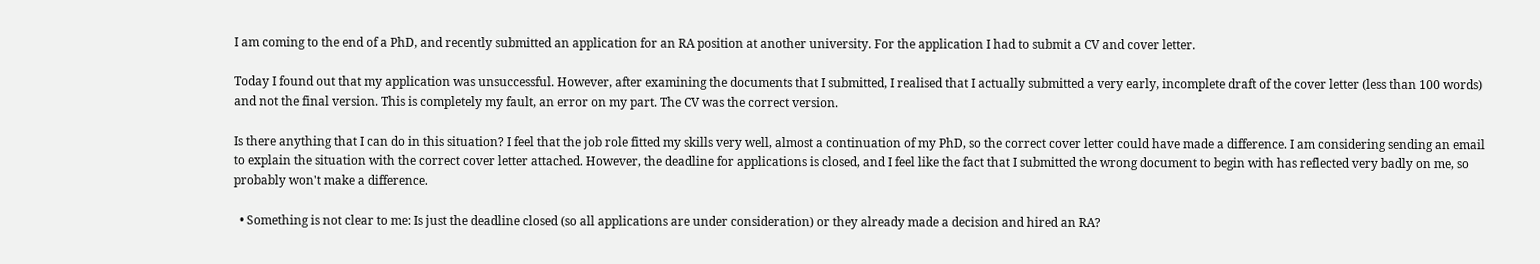I am coming to the end of a PhD, and recently submitted an application for an RA position at another university. For the application I had to submit a CV and cover letter.

Today I found out that my application was unsuccessful. However, after examining the documents that I submitted, I realised that I actually submitted a very early, incomplete draft of the cover letter (less than 100 words) and not the final version. This is completely my fault, an error on my part. The CV was the correct version.

Is there anything that I can do in this situation? I feel that the job role fitted my skills very well, almost a continuation of my PhD, so the correct cover letter could have made a difference. I am considering sending an email to explain the situation with the correct cover letter attached. However, the deadline for applications is closed, and I feel like the fact that I submitted the wrong document to begin with has reflected very badly on me, so probably won't make a difference.

  • Something is not clear to me: Is just the deadline closed (so all applications are under consideration) or they already made a decision and hired an RA?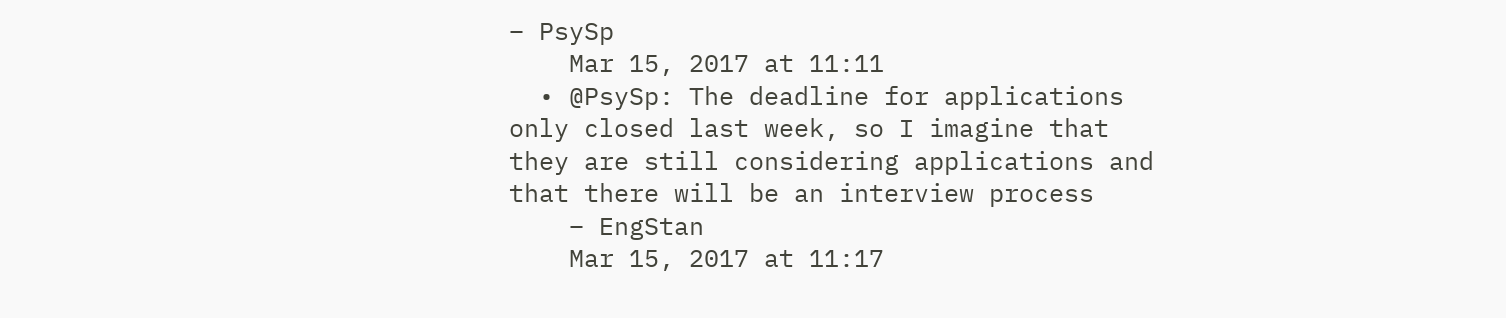– PsySp
    Mar 15, 2017 at 11:11
  • @PsySp: The deadline for applications only closed last week, so I imagine that they are still considering applications and that there will be an interview process
    – EngStan
    Mar 15, 2017 at 11:17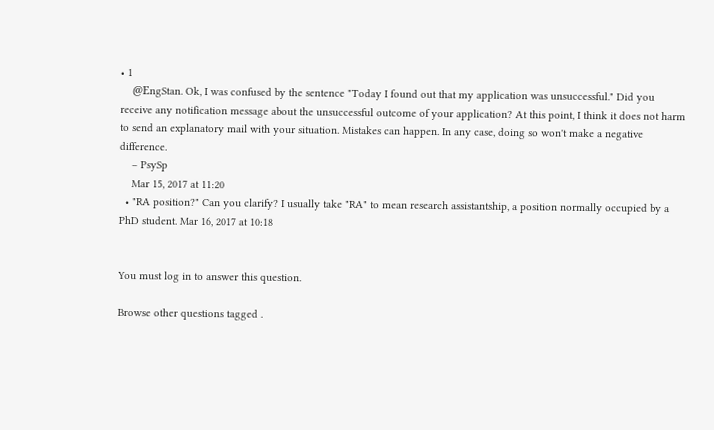• 1
    @ΕngStan. Ok, I was confused by the sentence "Today I found out that my application was unsuccessful." Did you receive any notification message about the unsuccessful outcome of your application? At this point, I think it does not harm to send an explanatory mail with your situation. Mistakes can happen. In any case, doing so won't make a negative difference.
    – PsySp
    Mar 15, 2017 at 11:20
  • "RA position?" Can you clarify? I usually take "RA" to mean research assistantship, a position normally occupied by a PhD student. Mar 16, 2017 at 10:18


You must log in to answer this question.

Browse other questions tagged .